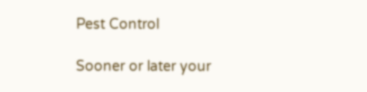Pest Control

Sooner or later your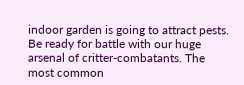indoor garden is going to attract pests. Be ready for battle with our huge arsenal of critter-combatants. The most common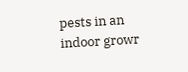pests in an indoor growr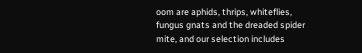oom are aphids, thrips, whiteflies, fungus gnats and the dreaded spider mite, and our selection includes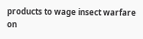products to wage insect warfare on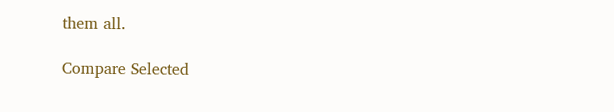them all.

Compare Selected